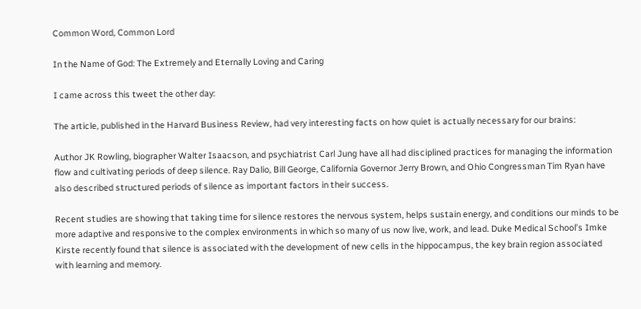Common Word, Common Lord

In the Name of God: The Extremely and Eternally Loving and Caring

I came across this tweet the other day:

The article, published in the Harvard Business Review, had very interesting facts on how quiet is actually necessary for our brains:

Author JK Rowling, biographer Walter Isaacson, and psychiatrist Carl Jung have all had disciplined practices for managing the information flow and cultivating periods of deep silence. Ray Dalio, Bill George, California Governor Jerry Brown, and Ohio Congressman Tim Ryan have also described structured periods of silence as important factors in their success.

Recent studies are showing that taking time for silence restores the nervous system, helps sustain energy, and conditions our minds to be more adaptive and responsive to the complex environments in which so many of us now live, work, and lead. Duke Medical School’s Imke Kirste recently found that silence is associated with the development of new cells in the hippocampus, the key brain region associated with learning and memory.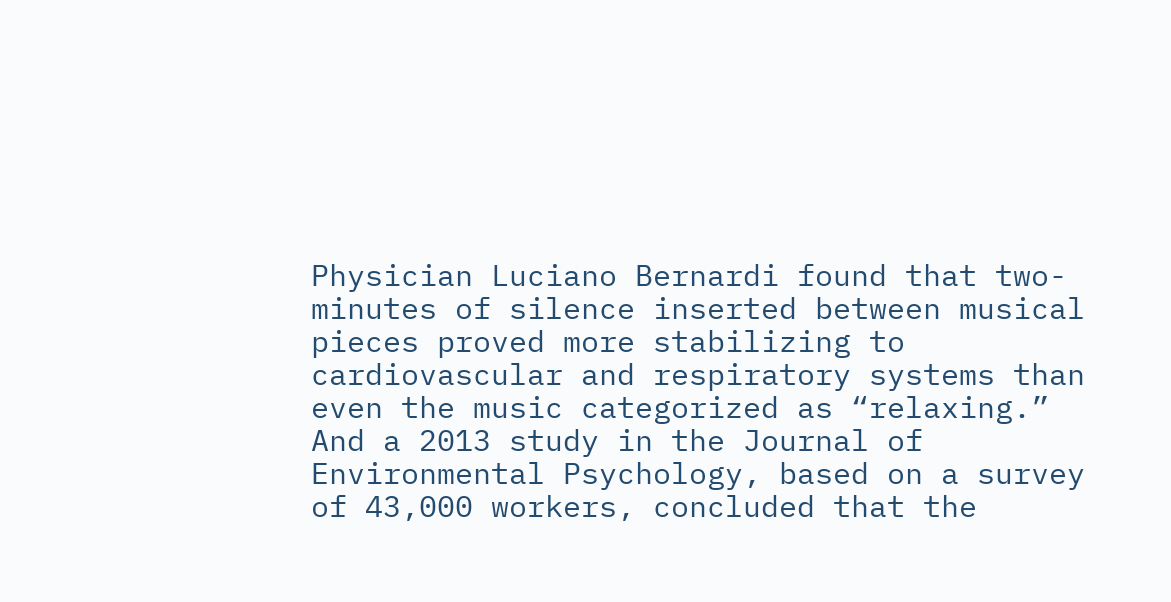Physician Luciano Bernardi found that two-minutes of silence inserted between musical pieces proved more stabilizing to cardiovascular and respiratory systems than even the music categorized as “relaxing.” And a 2013 study in the Journal of Environmental Psychology, based on a survey of 43,000 workers, concluded that the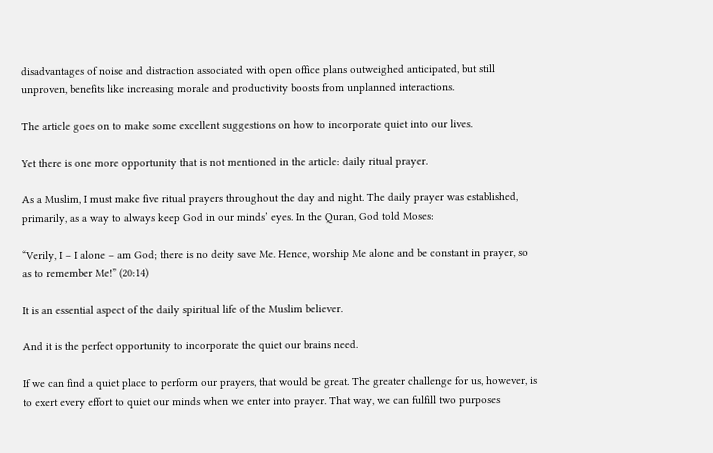disadvantages of noise and distraction associated with open office plans outweighed anticipated, but still unproven, benefits like increasing morale and productivity boosts from unplanned interactions.

The article goes on to make some excellent suggestions on how to incorporate quiet into our lives.

Yet there is one more opportunity that is not mentioned in the article: daily ritual prayer.

As a Muslim, I must make five ritual prayers throughout the day and night. The daily prayer was established, primarily, as a way to always keep God in our minds’ eyes. In the Quran, God told Moses:

“Verily, I – I alone – am God; there is no deity save Me. Hence, worship Me alone and be constant in prayer, so as to remember Me!” (20:14)

It is an essential aspect of the daily spiritual life of the Muslim believer.

And it is the perfect opportunity to incorporate the quiet our brains need.

If we can find a quiet place to perform our prayers, that would be great. The greater challenge for us, however, is to exert every effort to quiet our minds when we enter into prayer. That way, we can fulfill two purposes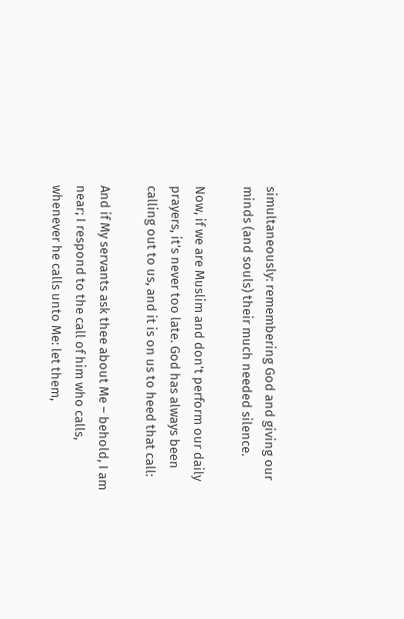simultaneously: remembering God and giving our minds (and souls) their much needed silence.

Now, if we are Muslim and don’t perform our daily prayers, it’s never too late. God has always been calling out to us, and it is on us to heed that call:

And if My servants ask thee about Me – behold, I am near; I respond to the call of him who calls, whenever he calls unto Me: let them,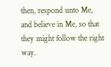then, respond unto Me, and believe in Me, so that they might follow the right way.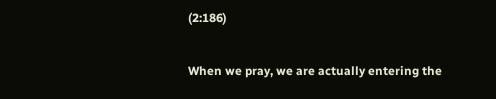(2:186)

When we pray, we are actually entering the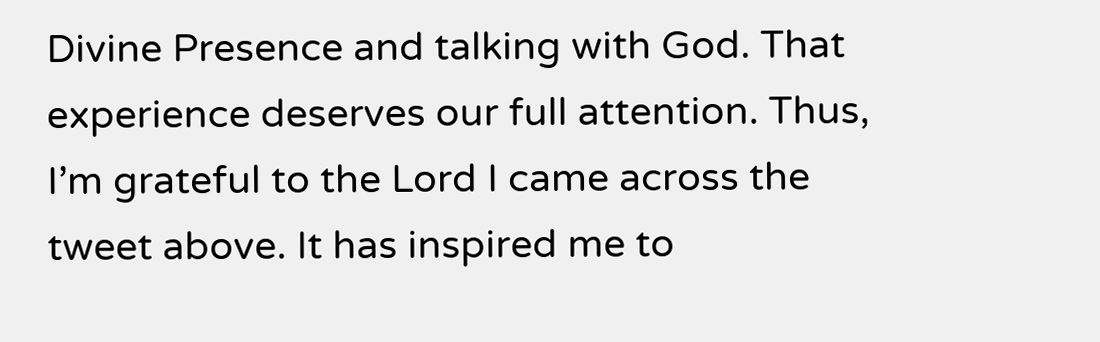Divine Presence and talking with God. That experience deserves our full attention. Thus, I’m grateful to the Lord I came across the tweet above. It has inspired me to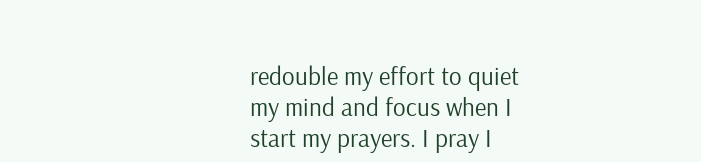redouble my effort to quiet my mind and focus when I start my prayers. I pray I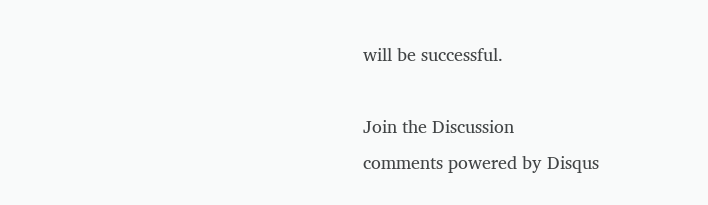will be successful.

Join the Discussion
comments powered by Disqus